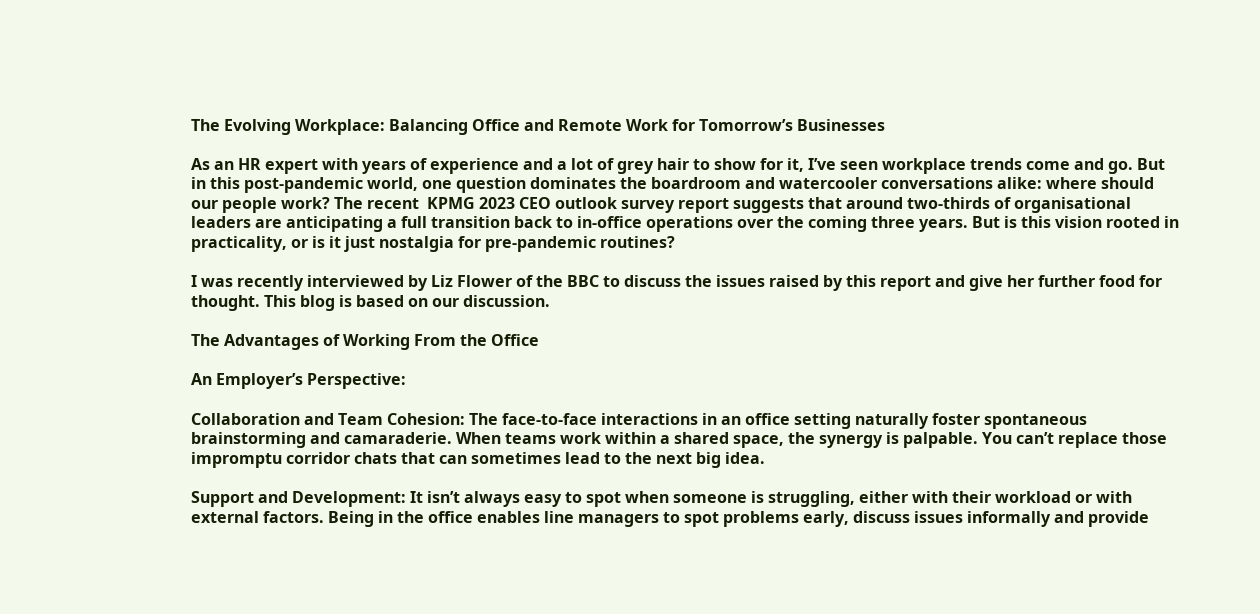The Evolving Workplace: Balancing Office and Remote Work for Tomorrow’s Businesses

As an HR expert with years of experience and a lot of grey hair to show for it, I’ve seen workplace trends come and go. But in this post-pandemic world, one question dominates the boardroom and watercooler conversations alike: where should our people work? The recent  KPMG 2023 CEO outlook survey report suggests that around two-thirds of organisational leaders are anticipating a full transition back to in-office operations over the coming three years. But is this vision rooted in practicality, or is it just nostalgia for pre-pandemic routines?

I was recently interviewed by Liz Flower of the BBC to discuss the issues raised by this report and give her further food for thought. This blog is based on our discussion.

The Advantages of Working From the Office

An Employer’s Perspective:

Collaboration and Team Cohesion: The face-to-face interactions in an office setting naturally foster spontaneous brainstorming and camaraderie. When teams work within a shared space, the synergy is palpable. You can’t replace those impromptu corridor chats that can sometimes lead to the next big idea.

Support and Development: It isn’t always easy to spot when someone is struggling, either with their workload or with external factors. Being in the office enables line managers to spot problems early, discuss issues informally and provide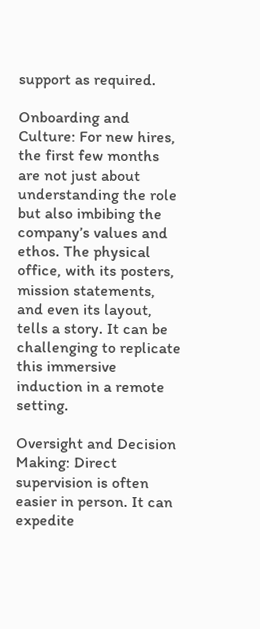support as required.

Onboarding and Culture: For new hires, the first few months are not just about understanding the role but also imbibing the company’s values and ethos. The physical office, with its posters, mission statements, and even its layout, tells a story. It can be challenging to replicate this immersive induction in a remote setting.

Oversight and Decision Making: Direct supervision is often easier in person. It can expedite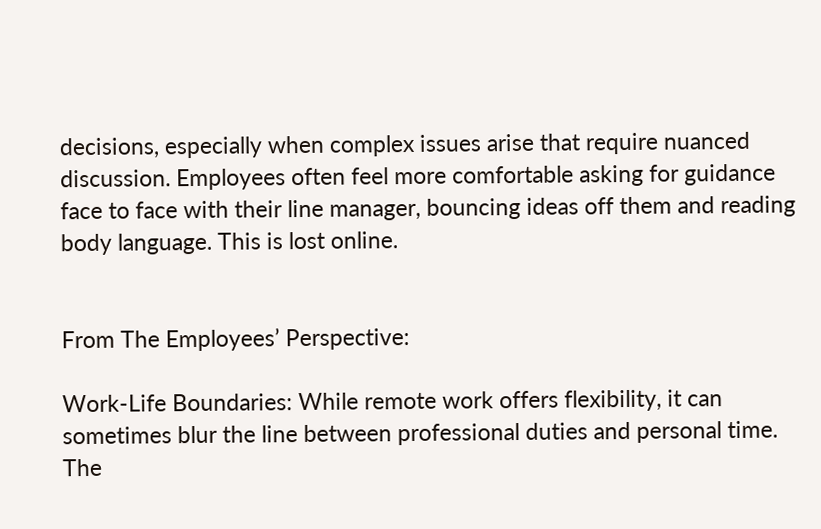decisions, especially when complex issues arise that require nuanced discussion. Employees often feel more comfortable asking for guidance face to face with their line manager, bouncing ideas off them and reading body language. This is lost online.


From The Employees’ Perspective:

Work-Life Boundaries: While remote work offers flexibility, it can sometimes blur the line between professional duties and personal time. The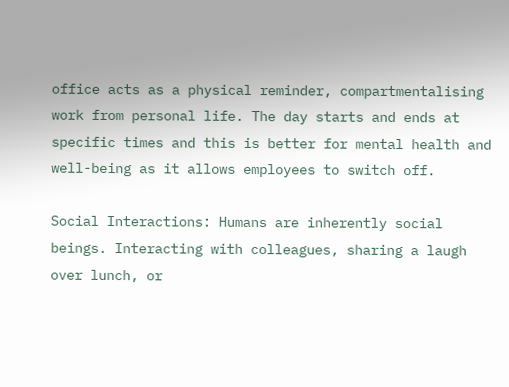office acts as a physical reminder, compartmentalising work from personal life. The day starts and ends at specific times and this is better for mental health and well-being as it allows employees to switch off.

Social Interactions: Humans are inherently social beings. Interacting with colleagues, sharing a laugh over lunch, or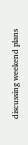discussing weekend plans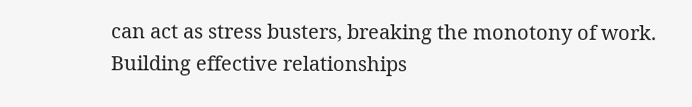can act as stress busters, breaking the monotony of work. Building effective relationships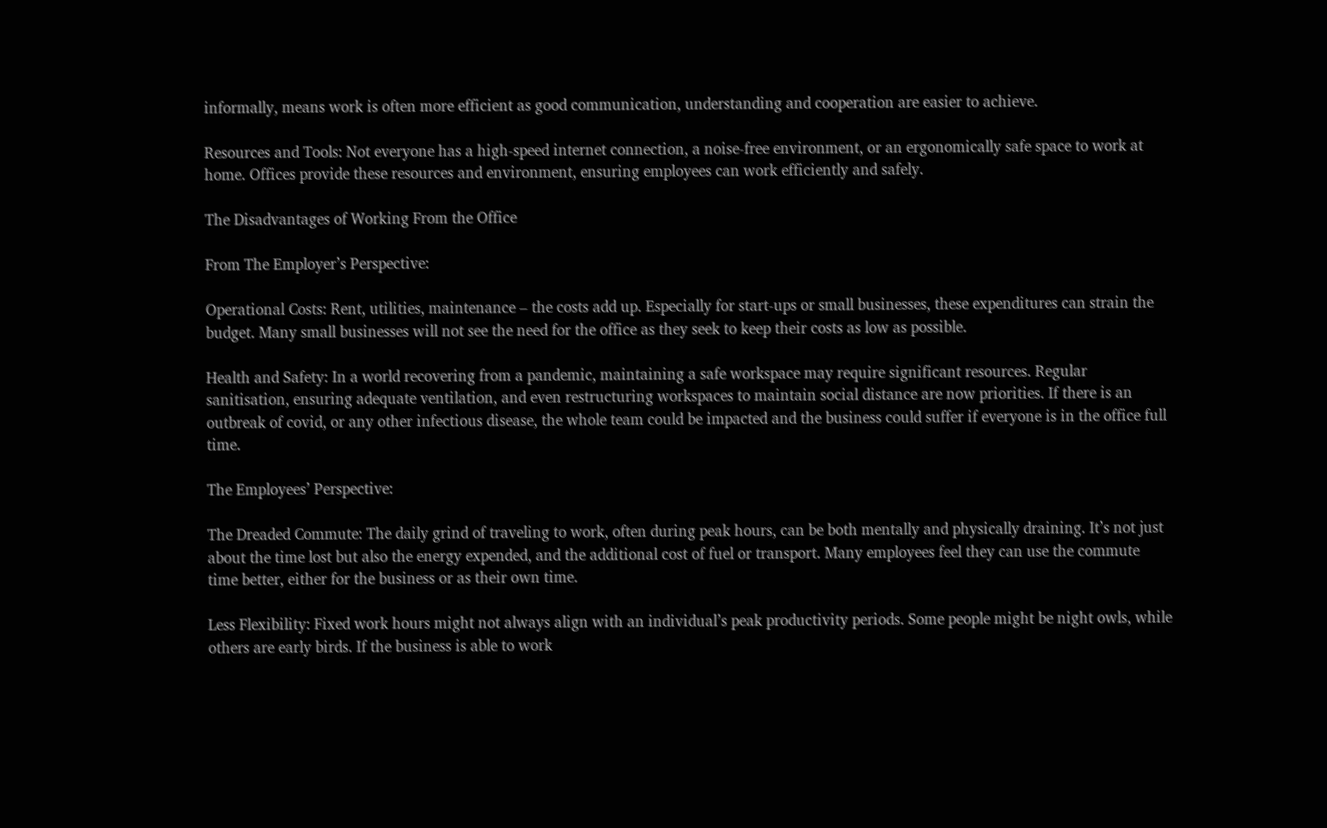informally, means work is often more efficient as good communication, understanding and cooperation are easier to achieve.

Resources and Tools: Not everyone has a high-speed internet connection, a noise-free environment, or an ergonomically safe space to work at home. Offices provide these resources and environment, ensuring employees can work efficiently and safely.

The Disadvantages of Working From the Office

From The Employer’s Perspective:

Operational Costs: Rent, utilities, maintenance – the costs add up. Especially for start-ups or small businesses, these expenditures can strain the budget. Many small businesses will not see the need for the office as they seek to keep their costs as low as possible.

Health and Safety: In a world recovering from a pandemic, maintaining a safe workspace may require significant resources. Regular sanitisation, ensuring adequate ventilation, and even restructuring workspaces to maintain social distance are now priorities. If there is an outbreak of covid, or any other infectious disease, the whole team could be impacted and the business could suffer if everyone is in the office full time.

The Employees’ Perspective:

The Dreaded Commute: The daily grind of traveling to work, often during peak hours, can be both mentally and physically draining. It’s not just about the time lost but also the energy expended, and the additional cost of fuel or transport. Many employees feel they can use the commute time better, either for the business or as their own time.

Less Flexibility: Fixed work hours might not always align with an individual’s peak productivity periods. Some people might be night owls, while others are early birds. If the business is able to work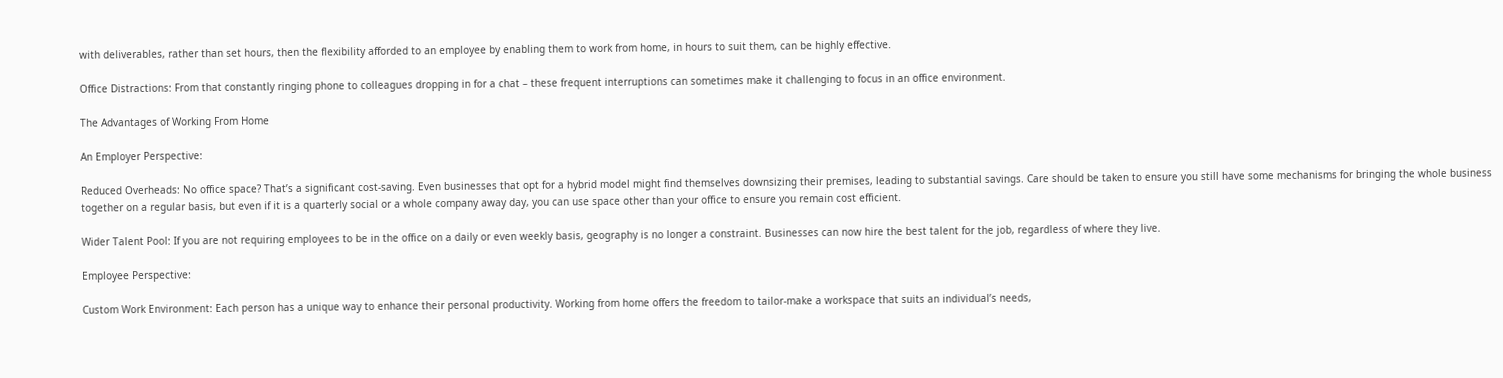with deliverables, rather than set hours, then the flexibility afforded to an employee by enabling them to work from home, in hours to suit them, can be highly effective.

Office Distractions: From that constantly ringing phone to colleagues dropping in for a chat – these frequent interruptions can sometimes make it challenging to focus in an office environment.

The Advantages of Working From Home

An Employer Perspective:

Reduced Overheads: No office space? That’s a significant cost-saving. Even businesses that opt for a hybrid model might find themselves downsizing their premises, leading to substantial savings. Care should be taken to ensure you still have some mechanisms for bringing the whole business together on a regular basis, but even if it is a quarterly social or a whole company away day, you can use space other than your office to ensure you remain cost efficient.

Wider Talent Pool: If you are not requiring employees to be in the office on a daily or even weekly basis, geography is no longer a constraint. Businesses can now hire the best talent for the job, regardless of where they live.

Employee Perspective:

Custom Work Environment: Each person has a unique way to enhance their personal productivity. Working from home offers the freedom to tailor-make a workspace that suits an individual’s needs,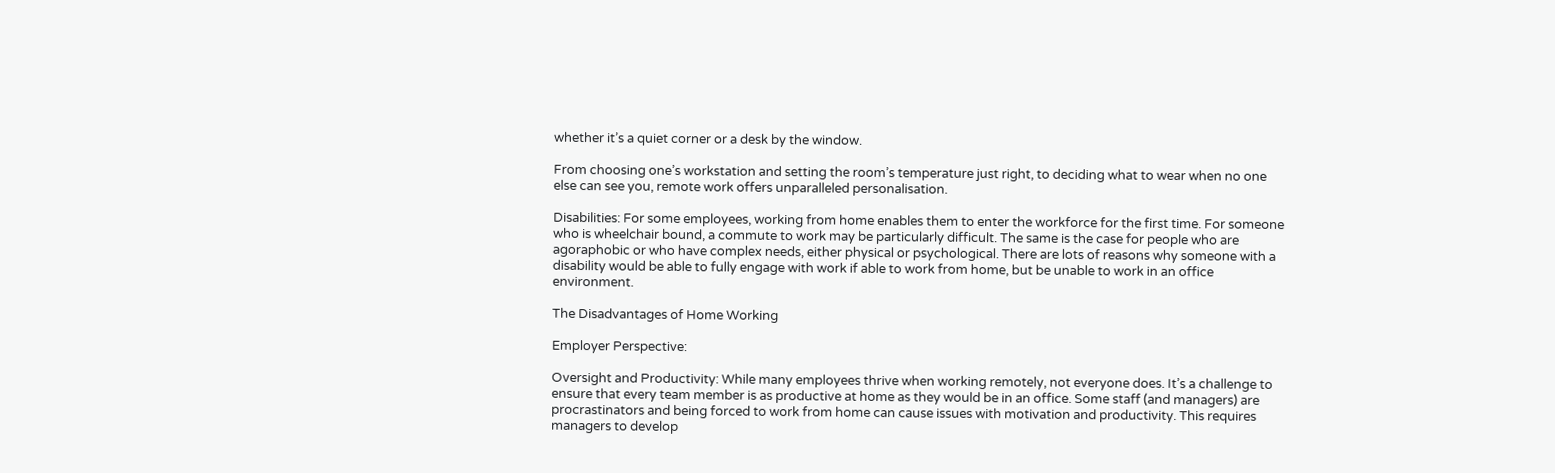whether it’s a quiet corner or a desk by the window.

From choosing one’s workstation and setting the room’s temperature just right, to deciding what to wear when no one else can see you, remote work offers unparalleled personalisation.

Disabilities: For some employees, working from home enables them to enter the workforce for the first time. For someone who is wheelchair bound, a commute to work may be particularly difficult. The same is the case for people who are agoraphobic or who have complex needs, either physical or psychological. There are lots of reasons why someone with a disability would be able to fully engage with work if able to work from home, but be unable to work in an office environment.

The Disadvantages of Home Working

Employer Perspective:

Oversight and Productivity: While many employees thrive when working remotely, not everyone does. It’s a challenge to ensure that every team member is as productive at home as they would be in an office. Some staff (and managers) are procrastinators and being forced to work from home can cause issues with motivation and productivity. This requires managers to develop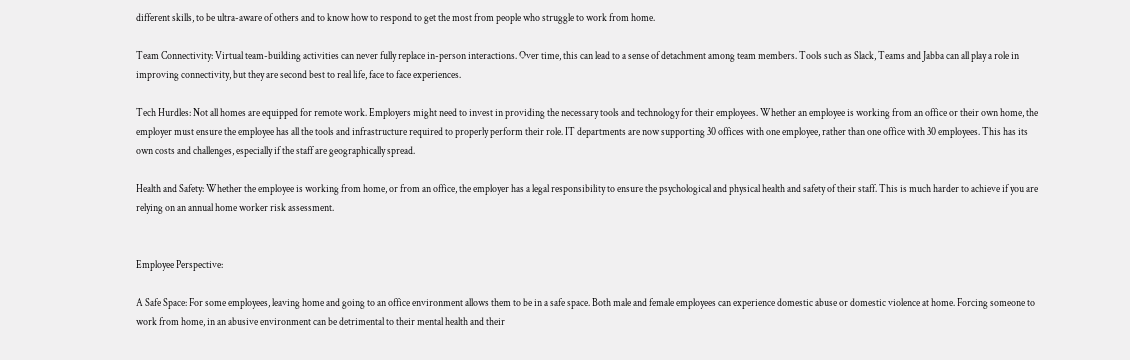different skills, to be ultra-aware of others and to know how to respond to get the most from people who struggle to work from home.

Team Connectivity: Virtual team-building activities can never fully replace in-person interactions. Over time, this can lead to a sense of detachment among team members. Tools such as Slack, Teams and Jabba can all play a role in improving connectivity, but they are second best to real life, face to face experiences.

Tech Hurdles: Not all homes are equipped for remote work. Employers might need to invest in providing the necessary tools and technology for their employees. Whether an employee is working from an office or their own home, the employer must ensure the employee has all the tools and infrastructure required to properly perform their role. IT departments are now supporting 30 offices with one employee, rather than one office with 30 employees. This has its own costs and challenges, especially if the staff are geographically spread.

Health and Safety: Whether the employee is working from home, or from an office, the employer has a legal responsibility to ensure the psychological and physical health and safety of their staff. This is much harder to achieve if you are relying on an annual home worker risk assessment.


Employee Perspective:

A Safe Space: For some employees, leaving home and going to an office environment allows them to be in a safe space. Both male and female employees can experience domestic abuse or domestic violence at home. Forcing someone to work from home, in an abusive environment can be detrimental to their mental health and their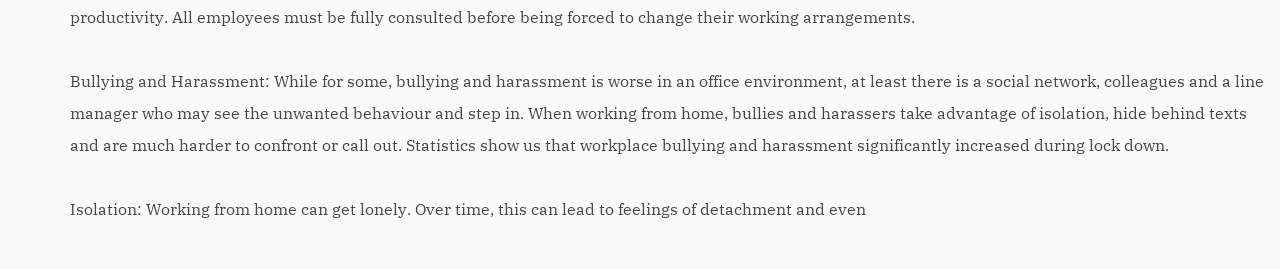productivity. All employees must be fully consulted before being forced to change their working arrangements.

Bullying and Harassment: While for some, bullying and harassment is worse in an office environment, at least there is a social network, colleagues and a line manager who may see the unwanted behaviour and step in. When working from home, bullies and harassers take advantage of isolation, hide behind texts and are much harder to confront or call out. Statistics show us that workplace bullying and harassment significantly increased during lock down.

Isolation: Working from home can get lonely. Over time, this can lead to feelings of detachment and even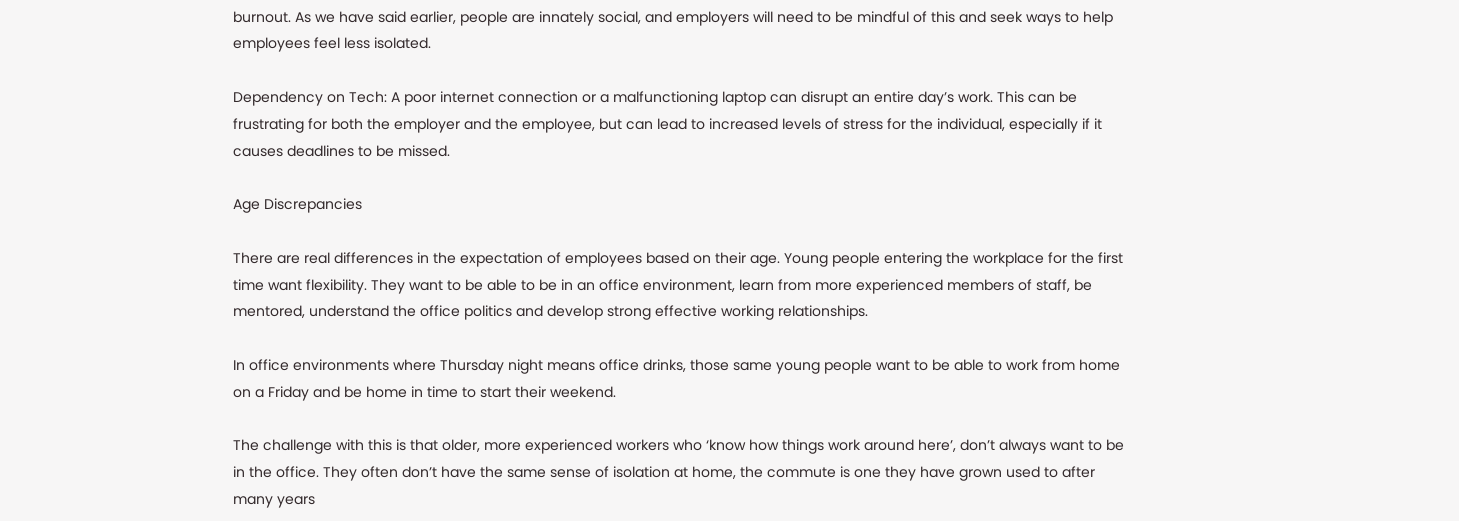burnout. As we have said earlier, people are innately social, and employers will need to be mindful of this and seek ways to help employees feel less isolated.

Dependency on Tech: A poor internet connection or a malfunctioning laptop can disrupt an entire day’s work. This can be frustrating for both the employer and the employee, but can lead to increased levels of stress for the individual, especially if it causes deadlines to be missed.

Age Discrepancies

There are real differences in the expectation of employees based on their age. Young people entering the workplace for the first time want flexibility. They want to be able to be in an office environment, learn from more experienced members of staff, be mentored, understand the office politics and develop strong effective working relationships.

In office environments where Thursday night means office drinks, those same young people want to be able to work from home on a Friday and be home in time to start their weekend.

The challenge with this is that older, more experienced workers who ‘know how things work around here’, don’t always want to be in the office. They often don’t have the same sense of isolation at home, the commute is one they have grown used to after many years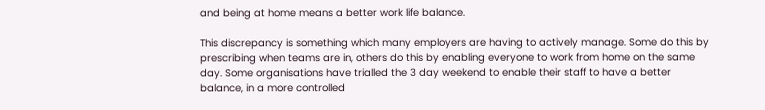and being at home means a better work life balance.

This discrepancy is something which many employers are having to actively manage. Some do this by prescribing when teams are in, others do this by enabling everyone to work from home on the same day. Some organisations have trialled the 3 day weekend to enable their staff to have a better balance, in a more controlled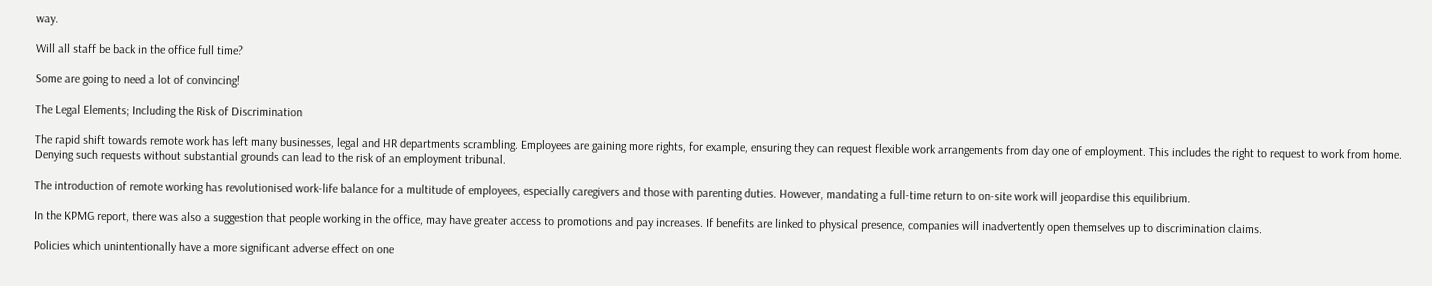way.

Will all staff be back in the office full time?

Some are going to need a lot of convincing!

The Legal Elements; Including the Risk of Discrimination

The rapid shift towards remote work has left many businesses, legal and HR departments scrambling. Employees are gaining more rights, for example, ensuring they can request flexible work arrangements from day one of employment. This includes the right to request to work from home. Denying such requests without substantial grounds can lead to the risk of an employment tribunal.

The introduction of remote working has revolutionised work-life balance for a multitude of employees, especially caregivers and those with parenting duties. However, mandating a full-time return to on-site work will jeopardise this equilibrium.

In the KPMG report, there was also a suggestion that people working in the office, may have greater access to promotions and pay increases. If benefits are linked to physical presence, companies will inadvertently open themselves up to discrimination claims.

Policies which unintentionally have a more significant adverse effect on one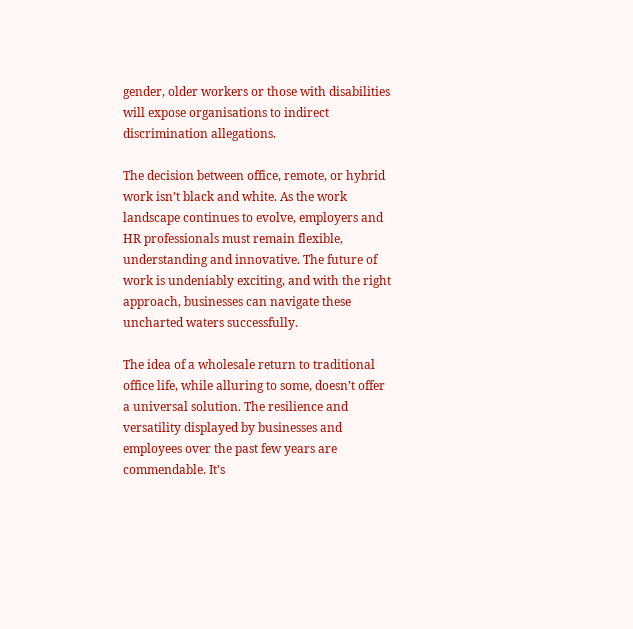gender, older workers or those with disabilities will expose organisations to indirect discrimination allegations.

The decision between office, remote, or hybrid work isn’t black and white. As the work landscape continues to evolve, employers and HR professionals must remain flexible, understanding and innovative. The future of work is undeniably exciting, and with the right approach, businesses can navigate these uncharted waters successfully.

The idea of a wholesale return to traditional office life, while alluring to some, doesn’t offer a universal solution. The resilience and versatility displayed by businesses and employees over the past few years are commendable. It’s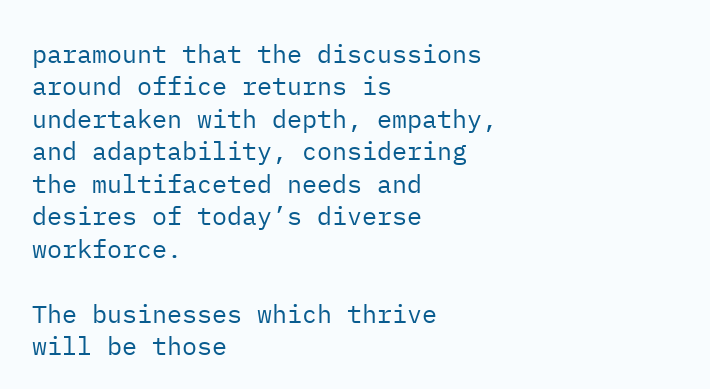paramount that the discussions around office returns is undertaken with depth, empathy, and adaptability, considering the multifaceted needs and desires of today’s diverse workforce.

The businesses which thrive will be those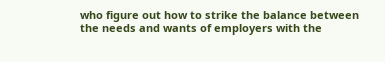who figure out how to strike the balance between the needs and wants of employers with the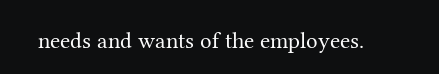needs and wants of the employees.